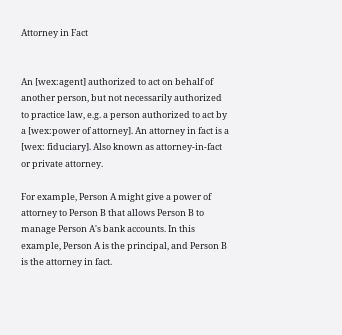Attorney in Fact


An [wex:agent] authorized to act on behalf of another person, but not necessarily authorized to practice law, e.g. a person authorized to act by a [wex:power of attorney]. An attorney in fact is a [wex: fiduciary]. Also known as attorney-in-fact or private attorney.

For example, Person A might give a power of attorney to Person B that allows Person B to manage Person A's bank accounts. In this example, Person A is the principal, and Person B is the attorney in fact.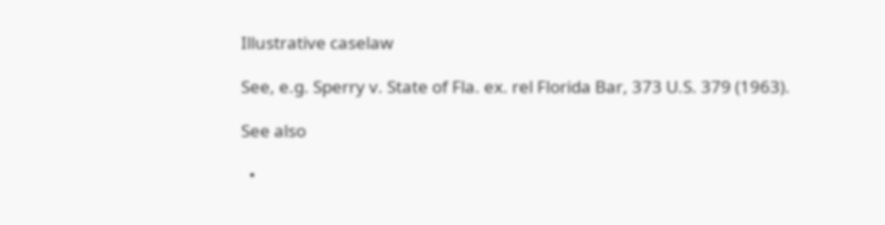Illustrative caselaw

See, e.g. Sperry v. State of Fla. ex. rel Florida Bar, 373 U.S. 379 (1963).

See also

  •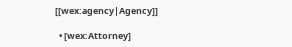[[wex:agency|Agency]]

  • [wex:Attorney]